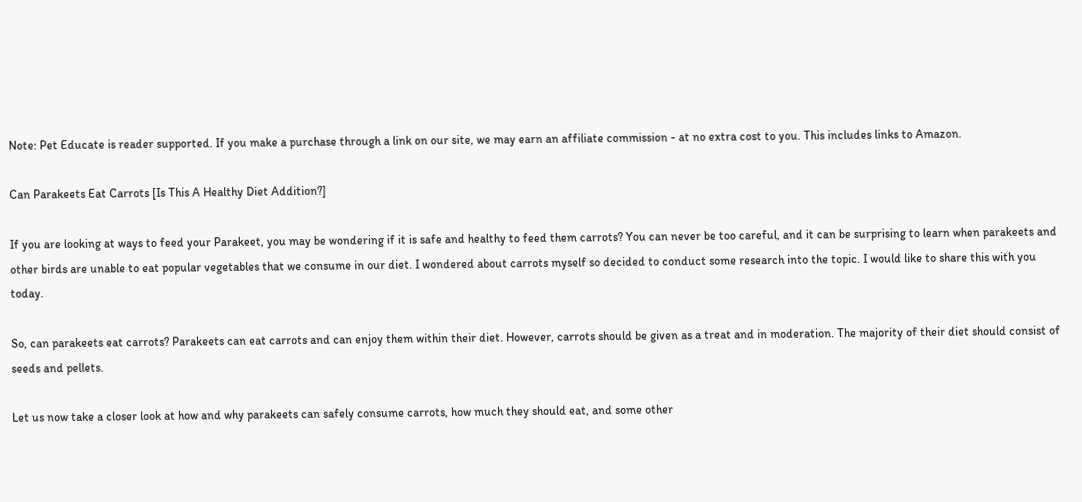Note: Pet Educate is reader supported. If you make a purchase through a link on our site, we may earn an affiliate commission - at no extra cost to you. This includes links to Amazon.

Can Parakeets Eat Carrots [Is This A Healthy Diet Addition?]

If you are looking at ways to feed your Parakeet, you may be wondering if it is safe and healthy to feed them carrots? You can never be too careful, and it can be surprising to learn when parakeets and other birds are unable to eat popular vegetables that we consume in our diet. I wondered about carrots myself so decided to conduct some research into the topic. I would like to share this with you today.

So, can parakeets eat carrots? Parakeets can eat carrots and can enjoy them within their diet. However, carrots should be given as a treat and in moderation. The majority of their diet should consist of seeds and pellets.

Let us now take a closer look at how and why parakeets can safely consume carrots, how much they should eat, and some other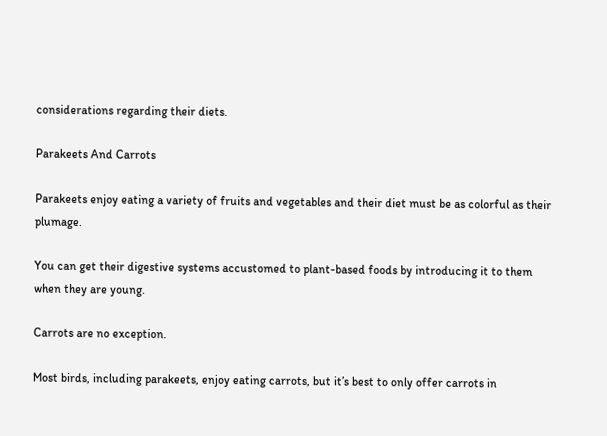considerations regarding their diets.

Parakeets And Carrots

Parakeets enjoy eating a variety of fruits and vegetables and their diet must be as colorful as their plumage.

You can get their digestive systems accustomed to plant-based foods by introducing it to them when they are young.

Carrots are no exception.

Most birds, including parakeets, enjoy eating carrots, but it’s best to only offer carrots in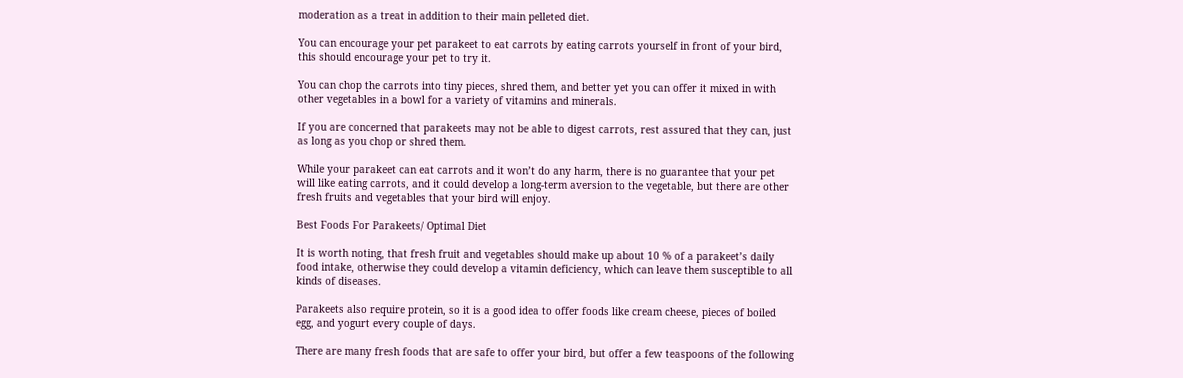moderation as a treat in addition to their main pelleted diet.

You can encourage your pet parakeet to eat carrots by eating carrots yourself in front of your bird, this should encourage your pet to try it.

You can chop the carrots into tiny pieces, shred them, and better yet you can offer it mixed in with other vegetables in a bowl for a variety of vitamins and minerals.

If you are concerned that parakeets may not be able to digest carrots, rest assured that they can, just as long as you chop or shred them.

While your parakeet can eat carrots and it won’t do any harm, there is no guarantee that your pet will like eating carrots, and it could develop a long-term aversion to the vegetable, but there are other fresh fruits and vegetables that your bird will enjoy.

Best Foods For Parakeets/ Optimal Diet

It is worth noting, that fresh fruit and vegetables should make up about 10 % of a parakeet’s daily food intake, otherwise they could develop a vitamin deficiency, which can leave them susceptible to all kinds of diseases.

Parakeets also require protein, so it is a good idea to offer foods like cream cheese, pieces of boiled egg, and yogurt every couple of days.

There are many fresh foods that are safe to offer your bird, but offer a few teaspoons of the following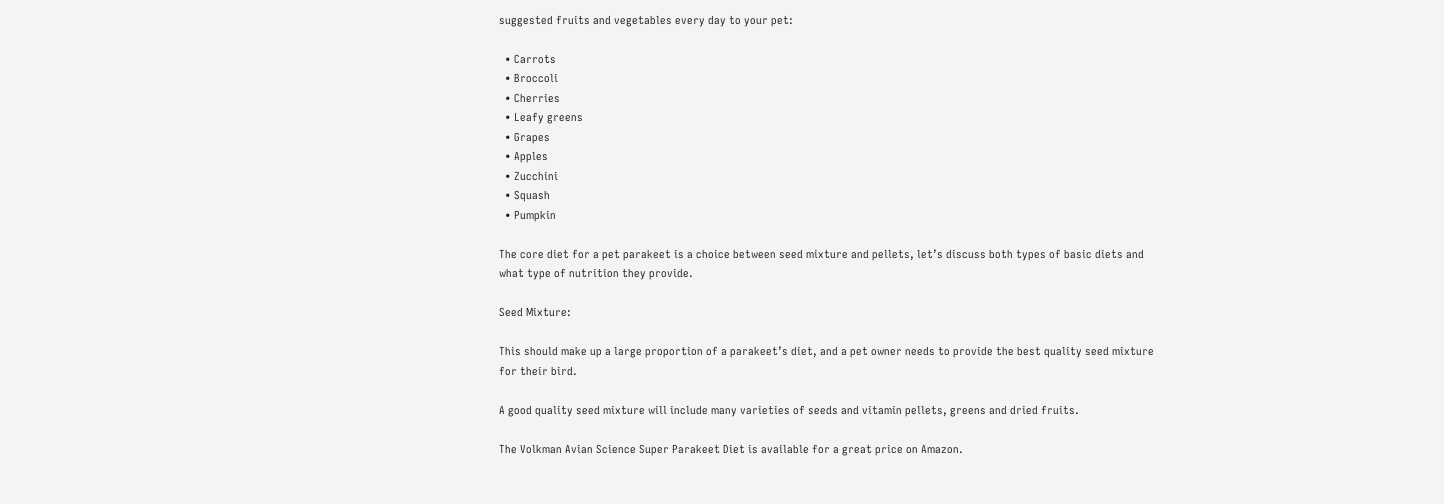suggested fruits and vegetables every day to your pet:

  • Carrots
  • Broccoli
  • Cherries
  • Leafy greens
  • Grapes
  • Apples
  • Zucchini
  • Squash
  • Pumpkin

The core diet for a pet parakeet is a choice between seed mixture and pellets, let’s discuss both types of basic diets and what type of nutrition they provide.

Seed Mixture:

This should make up a large proportion of a parakeet’s diet, and a pet owner needs to provide the best quality seed mixture for their bird.

A good quality seed mixture will include many varieties of seeds and vitamin pellets, greens and dried fruits.

The Volkman Avian Science Super Parakeet Diet is available for a great price on Amazon.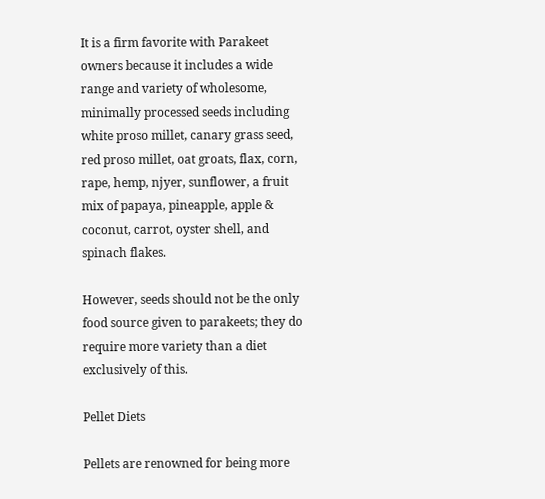It is a firm favorite with Parakeet owners because it includes a wide range and variety of wholesome, minimally processed seeds including white proso millet, canary grass seed, red proso millet, oat groats, flax, corn, rape, hemp, njyer, sunflower, a fruit mix of papaya, pineapple, apple & coconut, carrot, oyster shell, and spinach flakes.

However, seeds should not be the only food source given to parakeets; they do require more variety than a diet exclusively of this.

Pellet Diets

Pellets are renowned for being more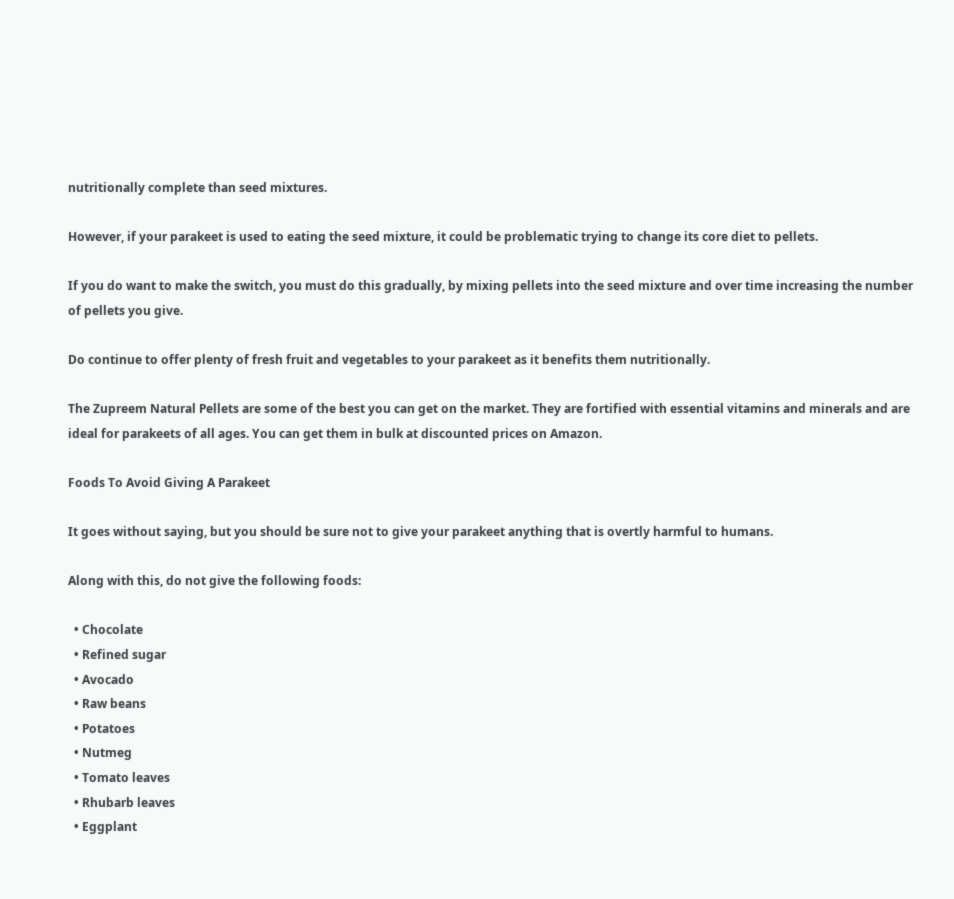nutritionally complete than seed mixtures.

However, if your parakeet is used to eating the seed mixture, it could be problematic trying to change its core diet to pellets.

If you do want to make the switch, you must do this gradually, by mixing pellets into the seed mixture and over time increasing the number of pellets you give.

Do continue to offer plenty of fresh fruit and vegetables to your parakeet as it benefits them nutritionally.

The Zupreem Natural Pellets are some of the best you can get on the market. They are fortified with essential vitamins and minerals and are ideal for parakeets of all ages. You can get them in bulk at discounted prices on Amazon.

Foods To Avoid Giving A Parakeet

It goes without saying, but you should be sure not to give your parakeet anything that is overtly harmful to humans.

Along with this, do not give the following foods:

  • Chocolate
  • Refined sugar
  • Avocado
  • Raw beans
  • Potatoes
  • Nutmeg
  • Tomato leaves
  • Rhubarb leaves
  • Eggplant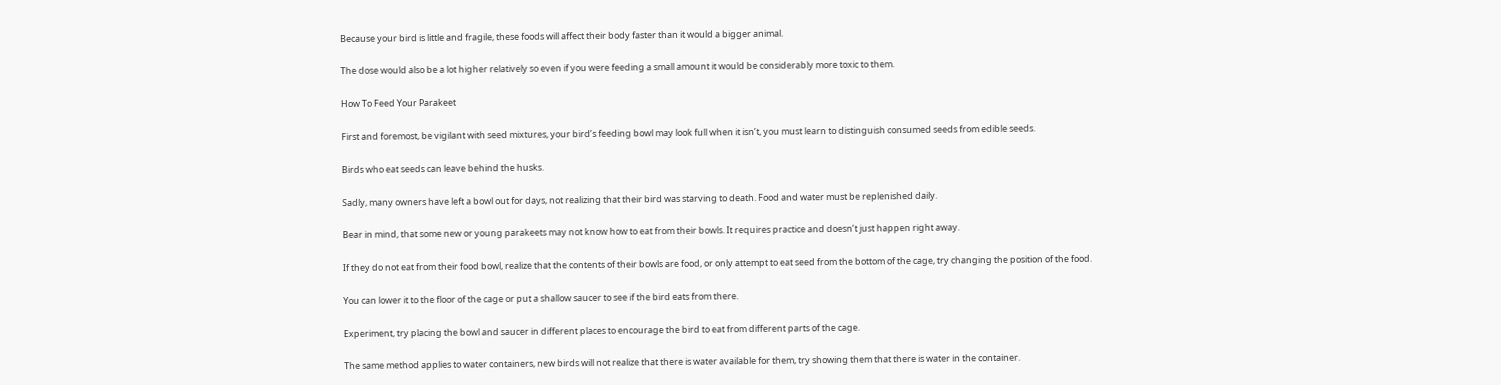Because your bird is little and fragile, these foods will affect their body faster than it would a bigger animal.

The dose would also be a lot higher relatively so even if you were feeding a small amount it would be considerably more toxic to them.

How To Feed Your Parakeet

First and foremost, be vigilant with seed mixtures, your bird’s feeding bowl may look full when it isn’t, you must learn to distinguish consumed seeds from edible seeds.

Birds who eat seeds can leave behind the husks.

Sadly, many owners have left a bowl out for days, not realizing that their bird was starving to death. Food and water must be replenished daily.

Bear in mind, that some new or young parakeets may not know how to eat from their bowls. It requires practice and doesn’t just happen right away.

If they do not eat from their food bowl, realize that the contents of their bowls are food, or only attempt to eat seed from the bottom of the cage, try changing the position of the food.

You can lower it to the floor of the cage or put a shallow saucer to see if the bird eats from there.

Experiment, try placing the bowl and saucer in different places to encourage the bird to eat from different parts of the cage.

The same method applies to water containers, new birds will not realize that there is water available for them, try showing them that there is water in the container.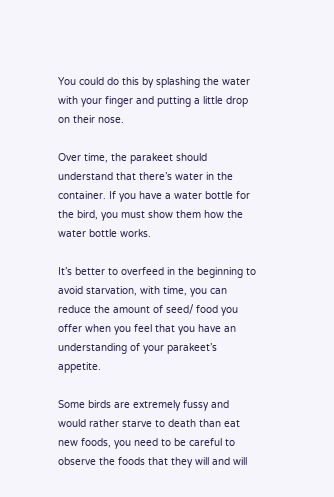You could do this by splashing the water with your finger and putting a little drop on their nose.

Over time, the parakeet should understand that there’s water in the container. If you have a water bottle for the bird, you must show them how the water bottle works.

It’s better to overfeed in the beginning to avoid starvation, with time, you can reduce the amount of seed/ food you offer when you feel that you have an understanding of your parakeet’s appetite.

Some birds are extremely fussy and would rather starve to death than eat new foods, you need to be careful to observe the foods that they will and will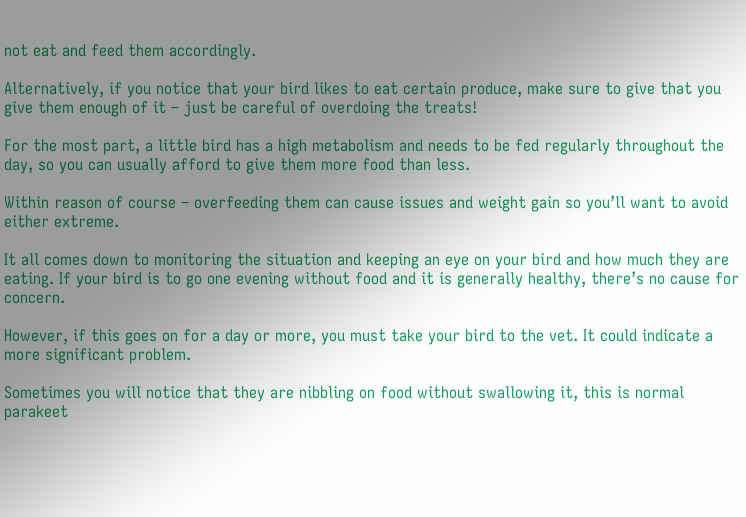not eat and feed them accordingly.

Alternatively, if you notice that your bird likes to eat certain produce, make sure to give that you give them enough of it – just be careful of overdoing the treats!

For the most part, a little bird has a high metabolism and needs to be fed regularly throughout the day, so you can usually afford to give them more food than less.

Within reason of course – overfeeding them can cause issues and weight gain so you’ll want to avoid either extreme.

It all comes down to monitoring the situation and keeping an eye on your bird and how much they are eating. If your bird is to go one evening without food and it is generally healthy, there’s no cause for concern.

However, if this goes on for a day or more, you must take your bird to the vet. It could indicate a more significant problem.

Sometimes you will notice that they are nibbling on food without swallowing it, this is normal parakeet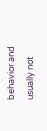behavior and usually not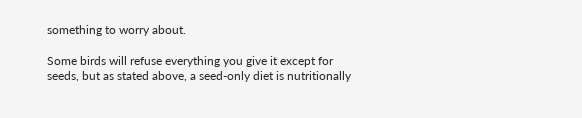something to worry about.

Some birds will refuse everything you give it except for seeds, but as stated above, a seed-only diet is nutritionally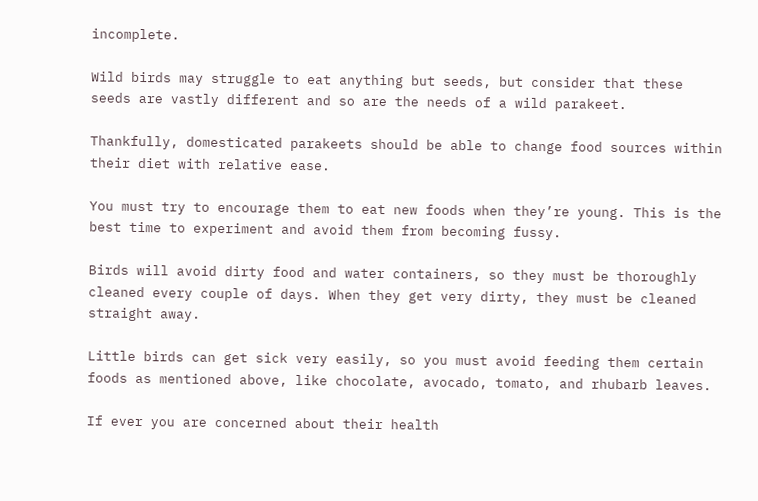incomplete.

Wild birds may struggle to eat anything but seeds, but consider that these seeds are vastly different and so are the needs of a wild parakeet.

Thankfully, domesticated parakeets should be able to change food sources within their diet with relative ease.

You must try to encourage them to eat new foods when they’re young. This is the best time to experiment and avoid them from becoming fussy.

Birds will avoid dirty food and water containers, so they must be thoroughly cleaned every couple of days. When they get very dirty, they must be cleaned straight away.

Little birds can get sick very easily, so you must avoid feeding them certain foods as mentioned above, like chocolate, avocado, tomato, and rhubarb leaves.

If ever you are concerned about their health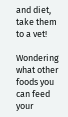and diet, take them to a vet!

Wondering what other foods you can feed your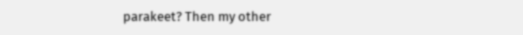parakeet? Then my other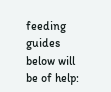feeding guides below will be of help: